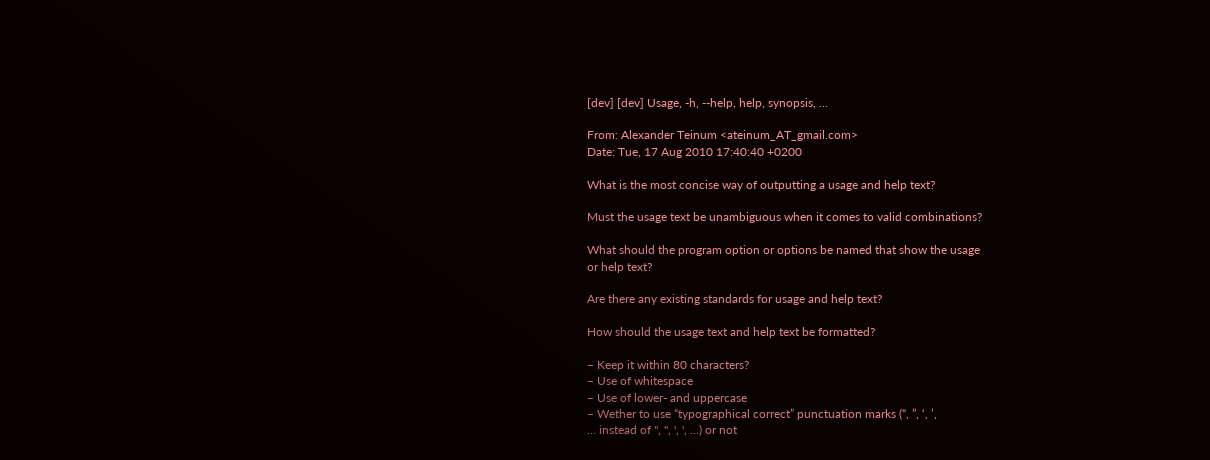[dev] [dev] Usage, -h, --help, help, synopsis, …

From: Alexander Teinum <ateinum_AT_gmail.com>
Date: Tue, 17 Aug 2010 17:40:40 +0200

What is the most concise way of outputting a usage and help text?

Must the usage text be unambiguous when it comes to valid combinations?

What should the program option or options be named that show the usage
or help text?

Are there any existing standards for usage and help text?

How should the usage text and help text be formatted?

– Keep it within 80 characters?
– Use of whitespace
– Use of lower- and uppercase
– Wether to use “typographical correct” punctuation marks (“, ”, ‘, ’,
… instead of ", ", ', ', ...) or not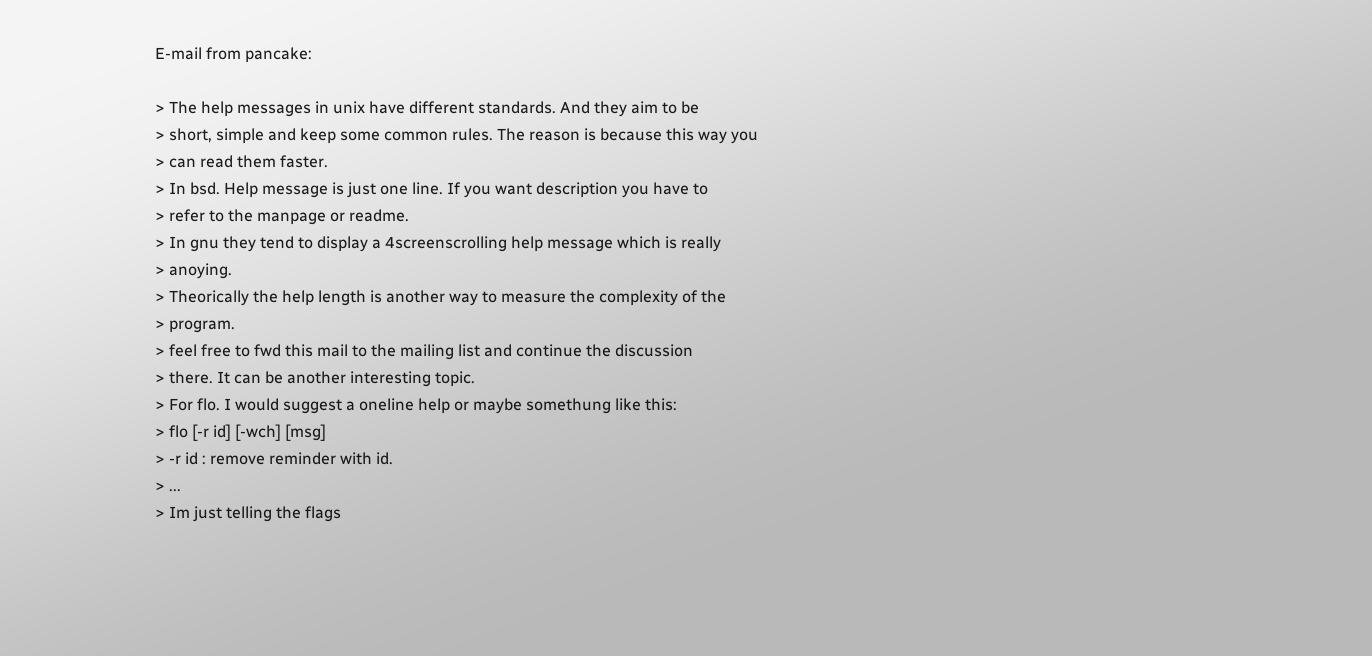E-mail from pancake:

> The help messages in unix have different standards. And they aim to be
> short, simple and keep some common rules. The reason is because this way you
> can read them faster.
> In bsd. Help message is just one line. If you want description you have to
> refer to the manpage or readme.
> In gnu they tend to display a 4screenscrolling help message which is really
> anoying.
> Theorically the help length is another way to measure the complexity of the
> program.
> feel free to fwd this mail to the mailing list and continue the discussion
> there. It can be another interesting topic.
> For flo. I would suggest a oneline help or maybe somethung like this:
> flo [-r id] [-wch] [msg]
> -r id : remove reminder with id.
> ...
> Im just telling the flags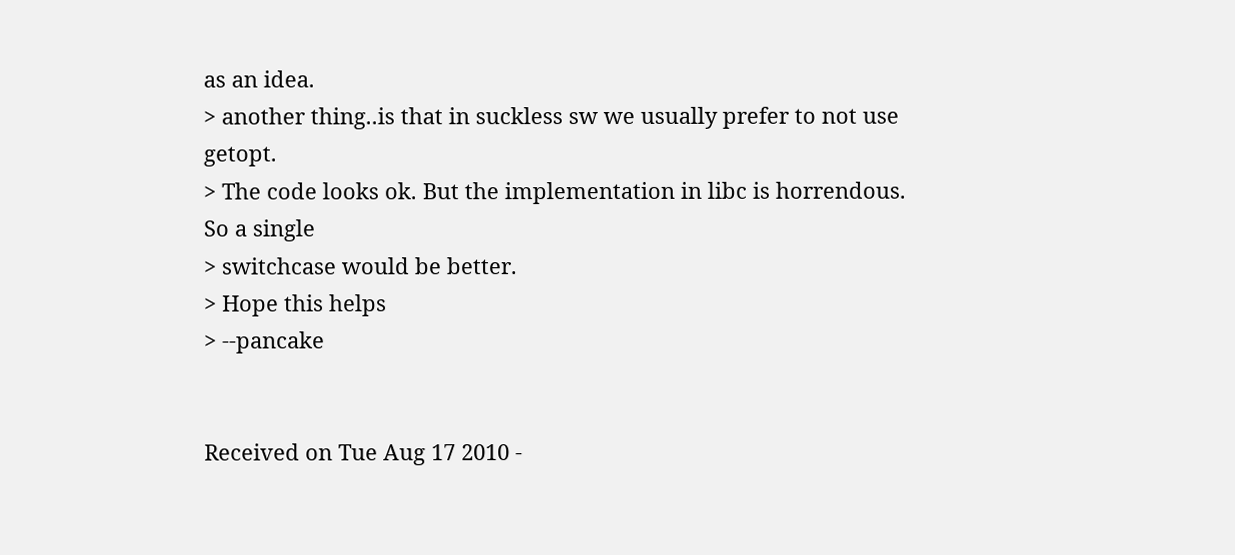as an idea.
> another thing..is that in suckless sw we usually prefer to not use getopt.
> The code looks ok. But the implementation in libc is horrendous. So a single
> switchcase would be better.
> Hope this helps
> --pancake


Received on Tue Aug 17 2010 -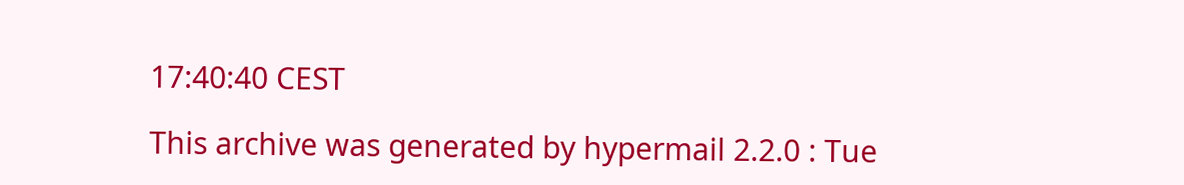17:40:40 CEST

This archive was generated by hypermail 2.2.0 : Tue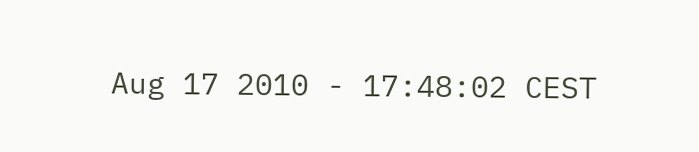Aug 17 2010 - 17:48:02 CEST